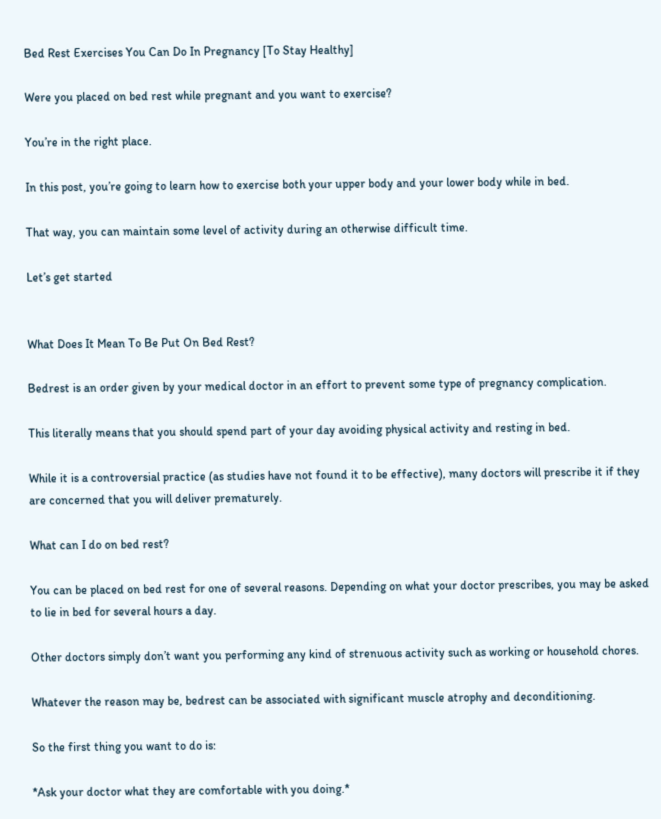Bed Rest Exercises You Can Do In Pregnancy [To Stay Healthy]

Were you placed on bed rest while pregnant and you want to exercise?

You’re in the right place.

In this post, you’re going to learn how to exercise both your upper body and your lower body while in bed.

That way, you can maintain some level of activity during an otherwise difficult time.

Let’s get started


What Does It Mean To Be Put On Bed Rest?

Bedrest is an order given by your medical doctor in an effort to prevent some type of pregnancy complication.

This literally means that you should spend part of your day avoiding physical activity and resting in bed.

While it is a controversial practice (as studies have not found it to be effective), many doctors will prescribe it if they are concerned that you will deliver prematurely.

What can I do on bed rest?

You can be placed on bed rest for one of several reasons. Depending on what your doctor prescribes, you may be asked to lie in bed for several hours a day.

Other doctors simply don’t want you performing any kind of strenuous activity such as working or household chores.

Whatever the reason may be, bedrest can be associated with significant muscle atrophy and deconditioning.

So the first thing you want to do is:

*Ask your doctor what they are comfortable with you doing.*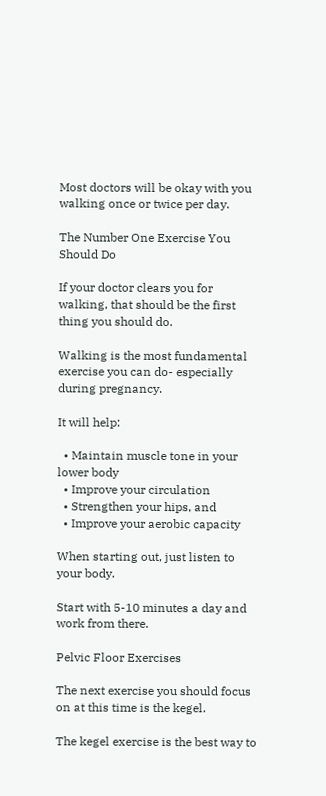Most doctors will be okay with you walking once or twice per day.

The Number One Exercise You Should Do

If your doctor clears you for walking, that should be the first thing you should do.

Walking is the most fundamental exercise you can do- especially during pregnancy.

It will help:

  • Maintain muscle tone in your lower body
  • Improve your circulation
  • Strengthen your hips, and
  • Improve your aerobic capacity

When starting out, just listen to your body.

Start with 5-10 minutes a day and work from there.

Pelvic Floor Exercises

The next exercise you should focus on at this time is the kegel.

The kegel exercise is the best way to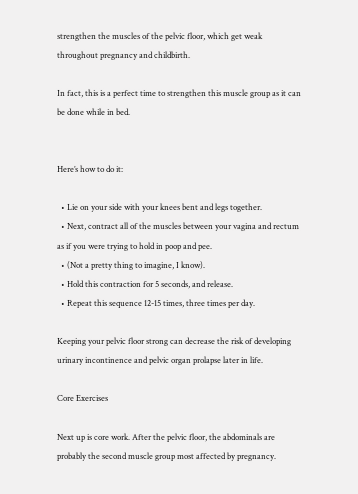strengthen the muscles of the pelvic floor, which get weak throughout pregnancy and childbirth.

In fact, this is a perfect time to strengthen this muscle group as it can be done while in bed.


Here’s how to do it:

  • Lie on your side with your knees bent and legs together.
  • Next, contract all of the muscles between your vagina and rectum as if you were trying to hold in poop and pee.
  • (Not a pretty thing to imagine, I know).
  • Hold this contraction for 5 seconds, and release.
  • Repeat this sequence 12-15 times, three times per day.

Keeping your pelvic floor strong can decrease the risk of developing urinary incontinence and pelvic organ prolapse later in life.

Core Exercises

Next up is core work. After the pelvic floor, the abdominals are probably the second muscle group most affected by pregnancy.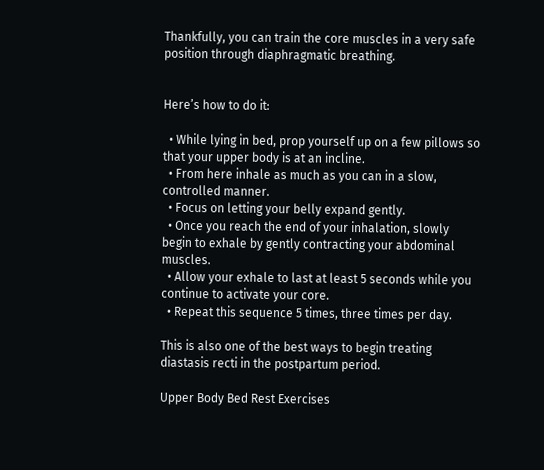Thankfully, you can train the core muscles in a very safe position through diaphragmatic breathing.


Here’s how to do it:

  • While lying in bed, prop yourself up on a few pillows so that your upper body is at an incline.
  • From here inhale as much as you can in a slow, controlled manner.
  • Focus on letting your belly expand gently.
  • Once you reach the end of your inhalation, slowly begin to exhale by gently contracting your abdominal muscles.
  • Allow your exhale to last at least 5 seconds while you continue to activate your core.
  • Repeat this sequence 5 times, three times per day.

This is also one of the best ways to begin treating diastasis recti in the postpartum period.

Upper Body Bed Rest Exercises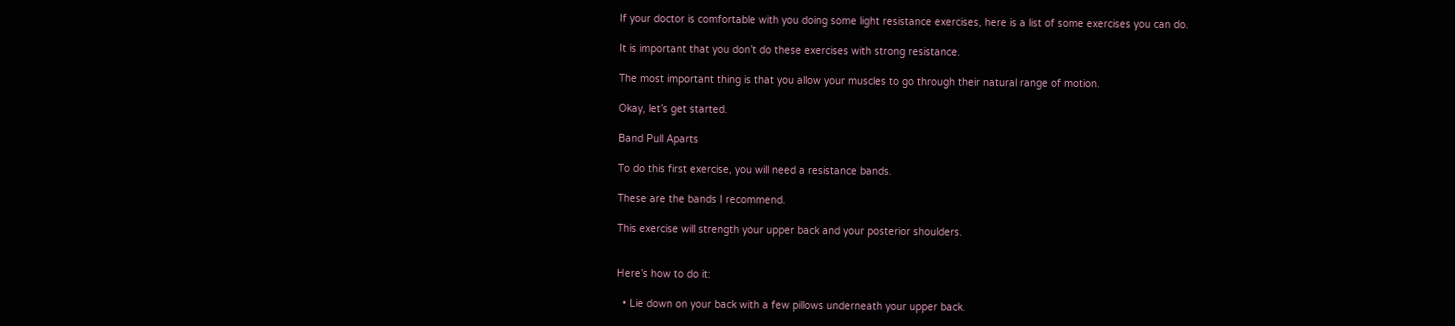If your doctor is comfortable with you doing some light resistance exercises, here is a list of some exercises you can do.

It is important that you don’t do these exercises with strong resistance.

The most important thing is that you allow your muscles to go through their natural range of motion.

Okay, let’s get started.

Band Pull Aparts

To do this first exercise, you will need a resistance bands.

These are the bands I recommend.

This exercise will strength your upper back and your posterior shoulders.


Here’s how to do it:

  • Lie down on your back with a few pillows underneath your upper back.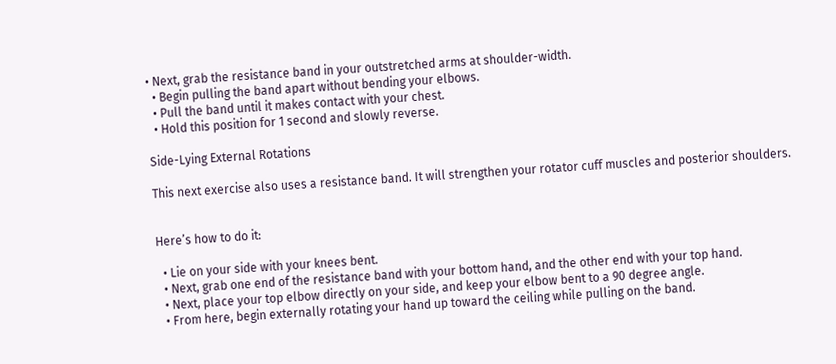• Next, grab the resistance band in your outstretched arms at shoulder-width.
  • Begin pulling the band apart without bending your elbows.
  • Pull the band until it makes contact with your chest.
  • Hold this position for 1 second and slowly reverse.

Side-Lying External Rotations

This next exercise also uses a resistance band. It will strengthen your rotator cuff muscles and posterior shoulders.


Here’s how to do it:

  • Lie on your side with your knees bent.
  • Next, grab one end of the resistance band with your bottom hand, and the other end with your top hand.
  • Next, place your top elbow directly on your side, and keep your elbow bent to a 90 degree angle.
  • From here, begin externally rotating your hand up toward the ceiling while pulling on the band.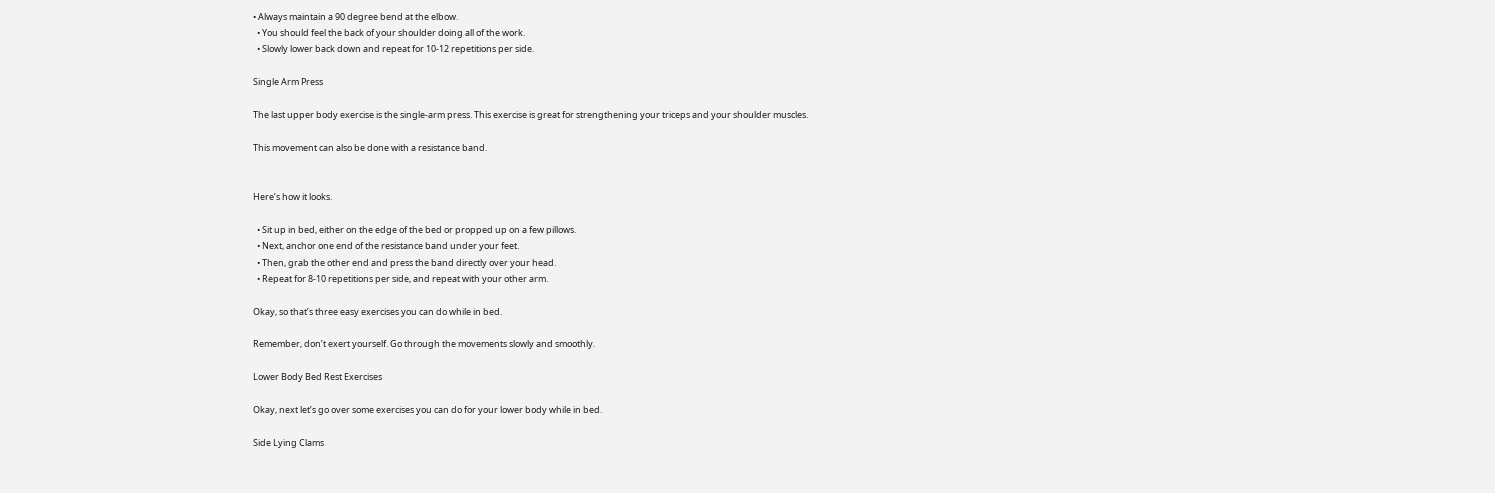• Always maintain a 90 degree bend at the elbow.
  • You should feel the back of your shoulder doing all of the work.
  • Slowly lower back down and repeat for 10-12 repetitions per side.

Single Arm Press

The last upper body exercise is the single-arm press. This exercise is great for strengthening your triceps and your shoulder muscles.

This movement can also be done with a resistance band.


Here’s how it looks.

  • Sit up in bed, either on the edge of the bed or propped up on a few pillows.
  • Next, anchor one end of the resistance band under your feet.
  • Then, grab the other end and press the band directly over your head.
  • Repeat for 8-10 repetitions per side, and repeat with your other arm.

Okay, so that’s three easy exercises you can do while in bed.

Remember, don’t exert yourself. Go through the movements slowly and smoothly.

Lower Body Bed Rest Exercises

Okay, next let’s go over some exercises you can do for your lower body while in bed.

Side Lying Clams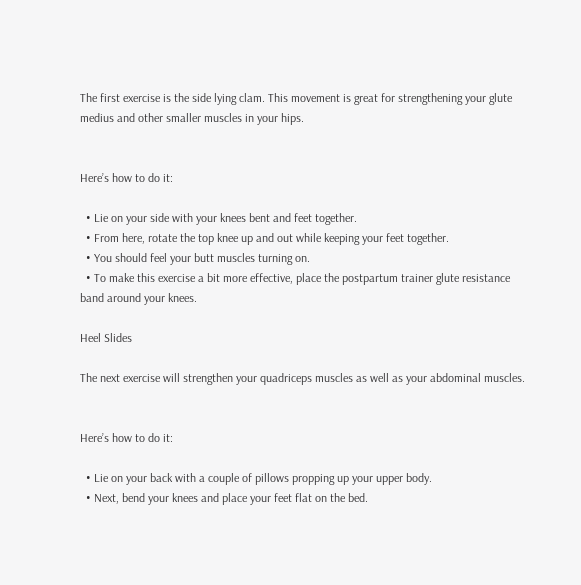The first exercise is the side lying clam. This movement is great for strengthening your glute medius and other smaller muscles in your hips.


Here’s how to do it:

  • Lie on your side with your knees bent and feet together.
  • From here, rotate the top knee up and out while keeping your feet together.
  • You should feel your butt muscles turning on.
  • To make this exercise a bit more effective, place the postpartum trainer glute resistance band around your knees.

Heel Slides

The next exercise will strengthen your quadriceps muscles as well as your abdominal muscles.


Here’s how to do it:

  • Lie on your back with a couple of pillows propping up your upper body.
  • Next, bend your knees and place your feet flat on the bed.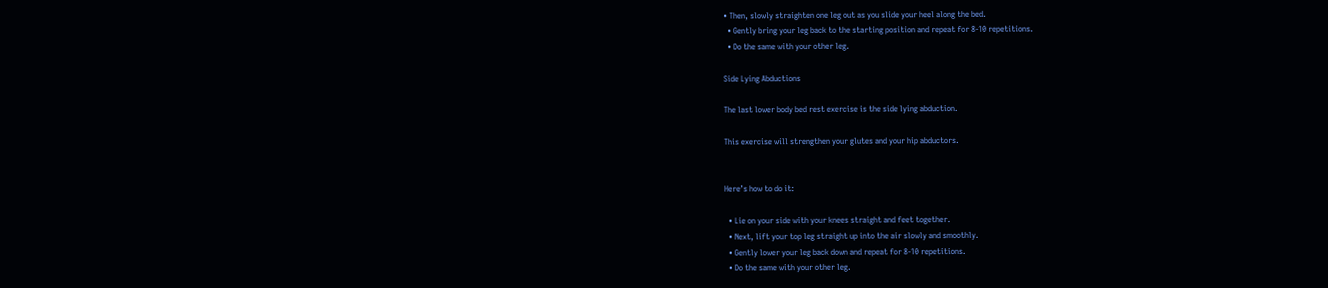• Then, slowly straighten one leg out as you slide your heel along the bed.
  • Gently bring your leg back to the starting position and repeat for 8-10 repetitions.
  • Do the same with your other leg.

Side Lying Abductions

The last lower body bed rest exercise is the side lying abduction.

This exercise will strengthen your glutes and your hip abductors.


Here’s how to do it:

  • Lie on your side with your knees straight and feet together.
  • Next, lift your top leg straight up into the air slowly and smoothly.
  • Gently lower your leg back down and repeat for 8-10 repetitions.
  • Do the same with your other leg.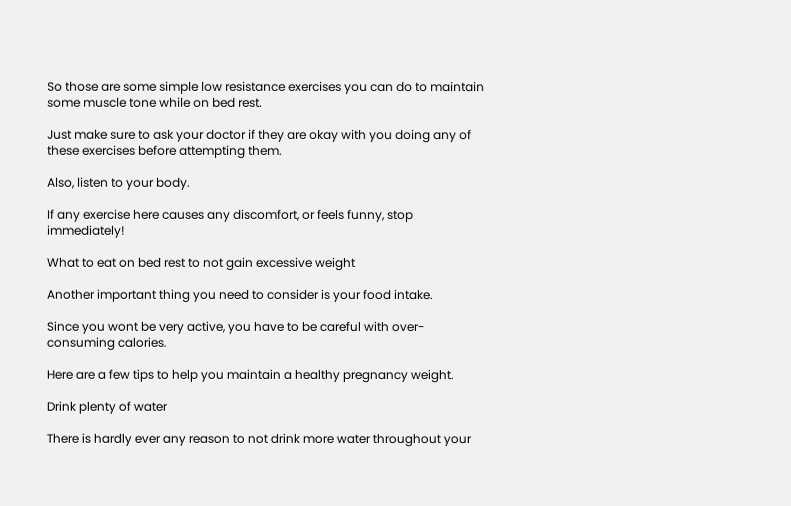So those are some simple low resistance exercises you can do to maintain some muscle tone while on bed rest.

Just make sure to ask your doctor if they are okay with you doing any of these exercises before attempting them.

Also, listen to your body.

If any exercise here causes any discomfort, or feels funny, stop immediately!

What to eat on bed rest to not gain excessive weight

Another important thing you need to consider is your food intake.

Since you wont be very active, you have to be careful with over-consuming calories.

Here are a few tips to help you maintain a healthy pregnancy weight.

Drink plenty of water

There is hardly ever any reason to not drink more water throughout your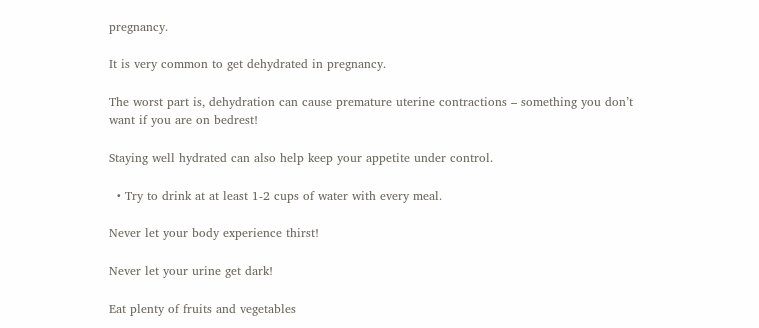pregnancy.

It is very common to get dehydrated in pregnancy.

The worst part is, dehydration can cause premature uterine contractions – something you don’t want if you are on bedrest!

Staying well hydrated can also help keep your appetite under control.

  • Try to drink at at least 1-2 cups of water with every meal.

Never let your body experience thirst!

Never let your urine get dark!

Eat plenty of fruits and vegetables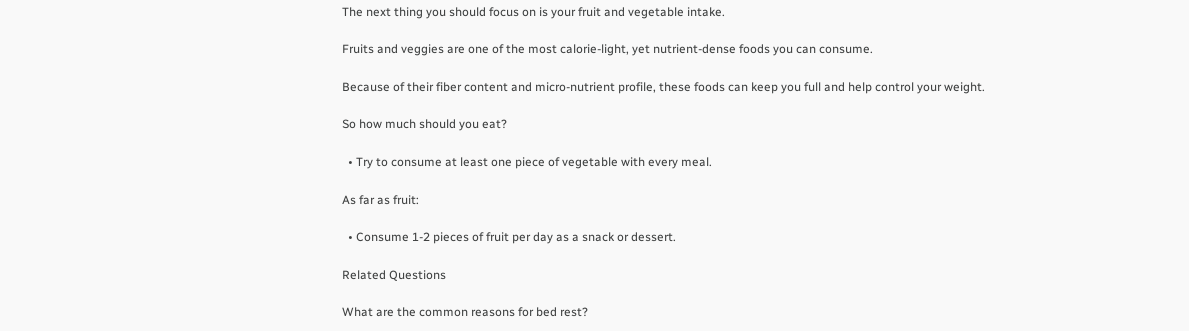The next thing you should focus on is your fruit and vegetable intake.

Fruits and veggies are one of the most calorie-light, yet nutrient-dense foods you can consume.

Because of their fiber content and micro-nutrient profile, these foods can keep you full and help control your weight.

So how much should you eat?

  • Try to consume at least one piece of vegetable with every meal.

As far as fruit:

  • Consume 1-2 pieces of fruit per day as a snack or dessert.

Related Questions

What are the common reasons for bed rest?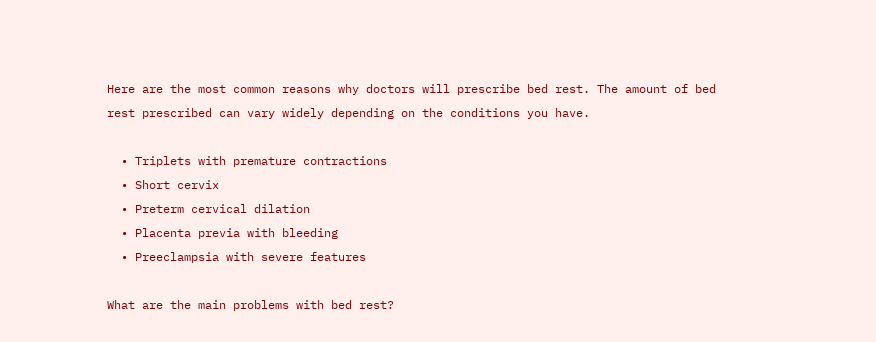Here are the most common reasons why doctors will prescribe bed rest. The amount of bed rest prescribed can vary widely depending on the conditions you have.

  • Triplets with premature contractions
  • Short cervix
  • Preterm cervical dilation
  • Placenta previa with bleeding
  • Preeclampsia with severe features

What are the main problems with bed rest?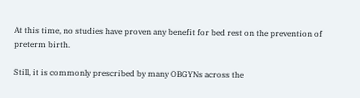At this time, no studies have proven any benefit for bed rest on the prevention of preterm birth.

Still, it is commonly prescribed by many OBGYNs across the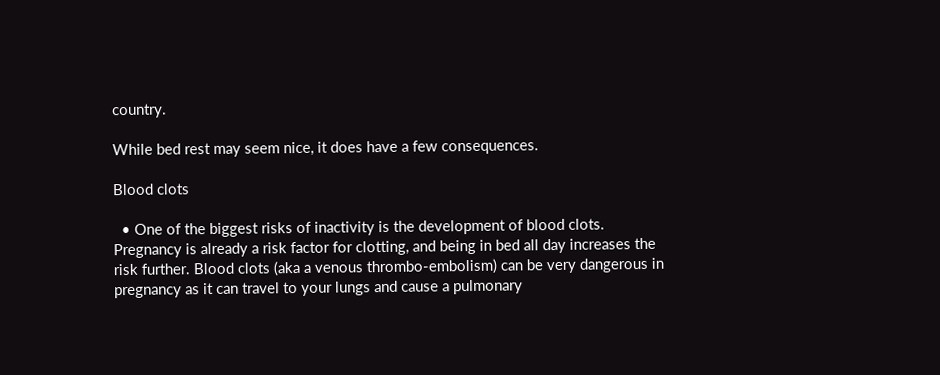country.

While bed rest may seem nice, it does have a few consequences.

Blood clots

  • One of the biggest risks of inactivity is the development of blood clots. Pregnancy is already a risk factor for clotting, and being in bed all day increases the risk further. Blood clots (aka a venous thrombo-embolism) can be very dangerous in pregnancy as it can travel to your lungs and cause a pulmonary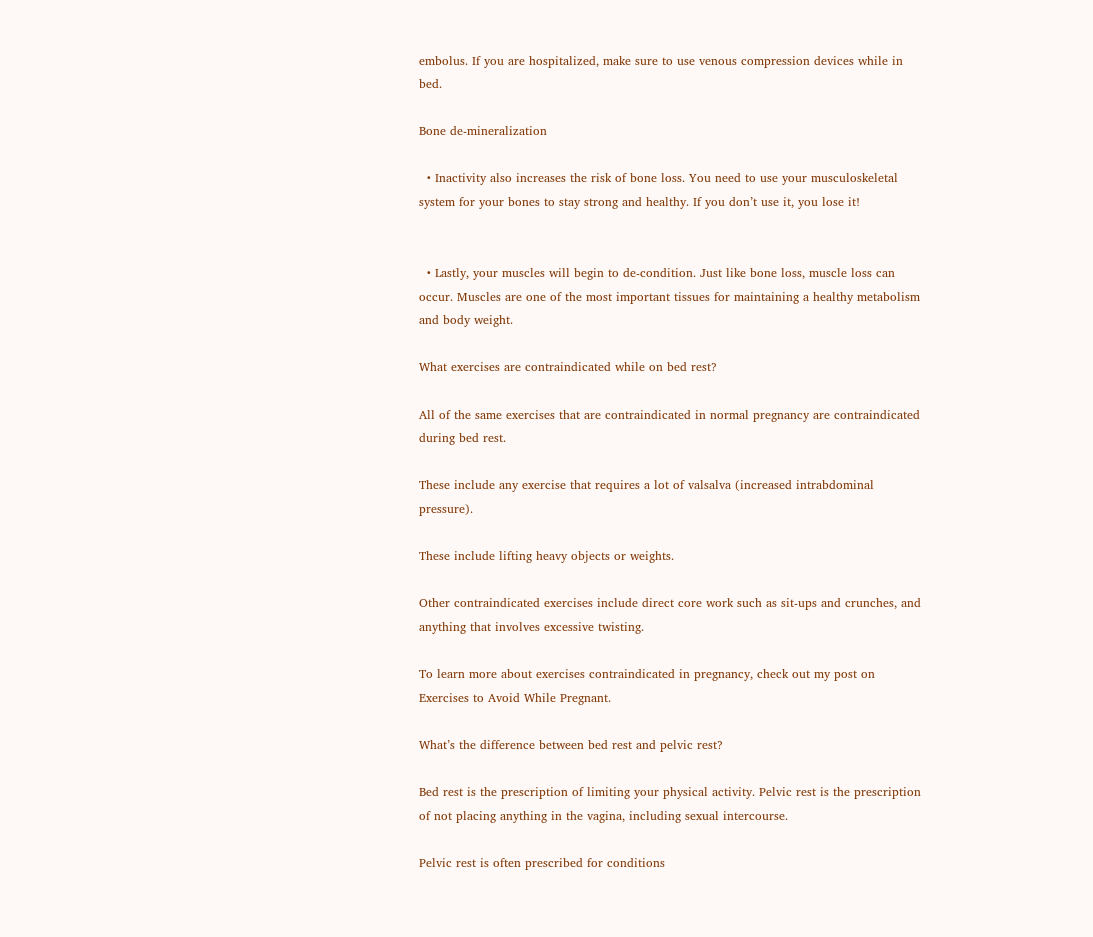embolus. If you are hospitalized, make sure to use venous compression devices while in bed.

Bone de-mineralization

  • Inactivity also increases the risk of bone loss. You need to use your musculoskeletal system for your bones to stay strong and healthy. If you don’t use it, you lose it!


  • Lastly, your muscles will begin to de-condition. Just like bone loss, muscle loss can occur. Muscles are one of the most important tissues for maintaining a healthy metabolism and body weight.

What exercises are contraindicated while on bed rest?

All of the same exercises that are contraindicated in normal pregnancy are contraindicated during bed rest.

These include any exercise that requires a lot of valsalva (increased intrabdominal pressure).

These include lifting heavy objects or weights.

Other contraindicated exercises include direct core work such as sit-ups and crunches, and anything that involves excessive twisting.

To learn more about exercises contraindicated in pregnancy, check out my post on Exercises to Avoid While Pregnant.

What’s the difference between bed rest and pelvic rest?

Bed rest is the prescription of limiting your physical activity. Pelvic rest is the prescription of not placing anything in the vagina, including sexual intercourse.

Pelvic rest is often prescribed for conditions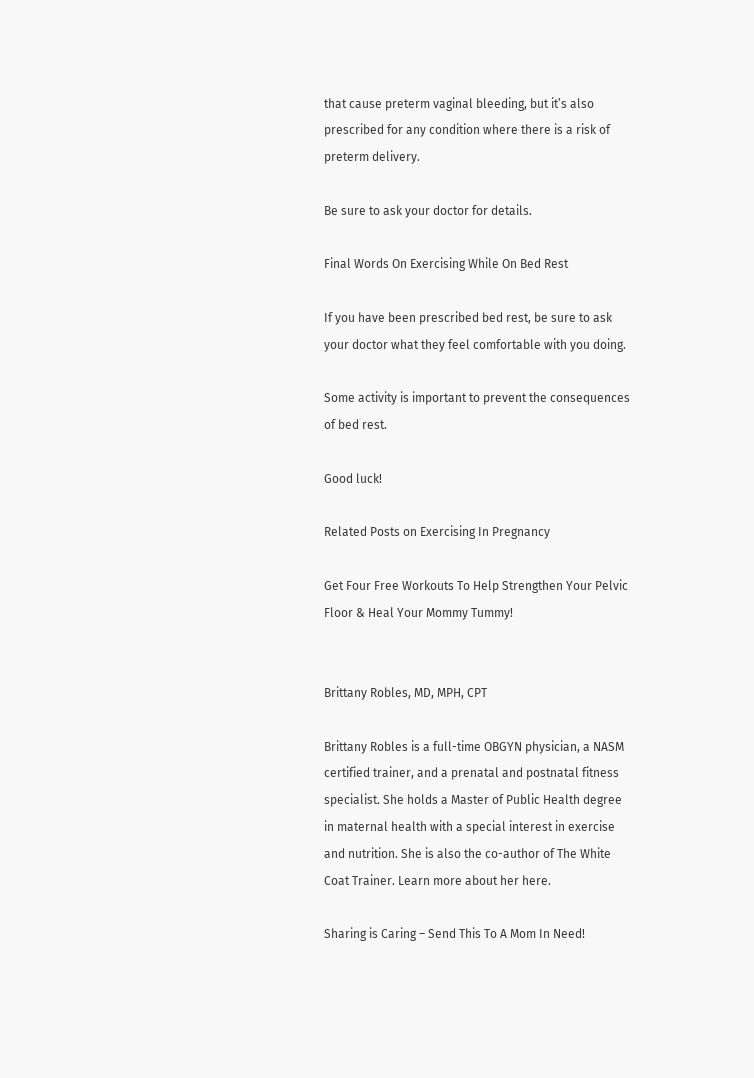that cause preterm vaginal bleeding, but it’s also prescribed for any condition where there is a risk of preterm delivery.

Be sure to ask your doctor for details.

Final Words On Exercising While On Bed Rest

If you have been prescribed bed rest, be sure to ask your doctor what they feel comfortable with you doing.

Some activity is important to prevent the consequences of bed rest.

Good luck!

Related Posts on Exercising In Pregnancy

Get Four Free Workouts To Help Strengthen Your Pelvic Floor & Heal Your Mommy Tummy!


Brittany Robles, MD, MPH, CPT

Brittany Robles is a full-time OBGYN physician, a NASM certified trainer, and a prenatal and postnatal fitness specialist. She holds a Master of Public Health degree in maternal health with a special interest in exercise and nutrition. She is also the co-author of The White Coat Trainer. Learn more about her here.

Sharing is Caring – Send This To A Mom In Need!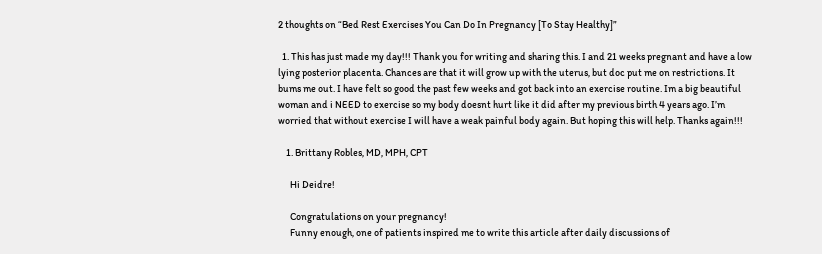2 thoughts on “Bed Rest Exercises You Can Do In Pregnancy [To Stay Healthy]”

  1. This has just made my day!!! Thank you for writing and sharing this. I and 21 weeks pregnant and have a low lying posterior placenta. Chances are that it will grow up with the uterus, but doc put me on restrictions. It bums me out. I have felt so good the past few weeks and got back into an exercise routine. Im a big beautiful woman and i NEED to exercise so my body doesnt hurt like it did after my previous birth 4 years ago. I’m worried that without exercise I will have a weak painful body again. But hoping this will help. Thanks again!!!

    1. Brittany Robles, MD, MPH, CPT

      Hi Deidre!

      Congratulations on your pregnancy!
      Funny enough, one of patients inspired me to write this article after daily discussions of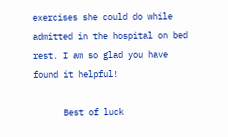exercises she could do while admitted in the hospital on bed rest. I am so glad you have found it helpful!

      Best of luck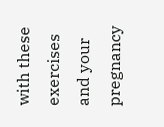with these exercises and your pregnancy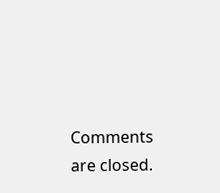Comments are closed.